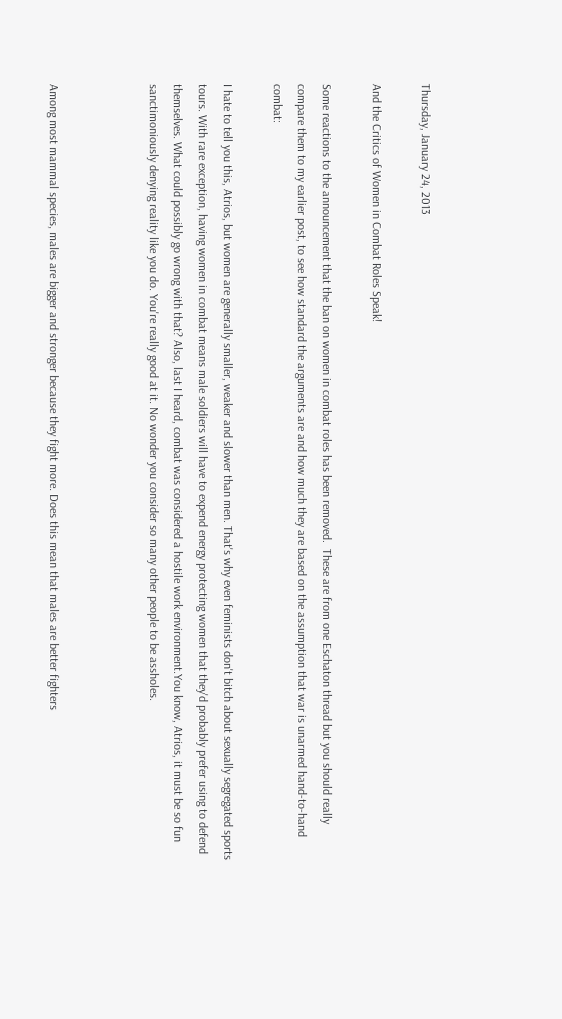Thursday, January 24, 2013

And the Critics of Women in Combat Roles Speak!

Some reactions to the announcement that the ban on women in combat roles has been removed.  These are from one Eschaton thread but you should really compare them to my earlier post, to see how standard the arguments are and how much they are based on the assumption that war is unarmed hand-to-hand combat:

I hate to tell you this, Atrios, but women are generally smaller, weaker and slower than men. That's why even feminists don't bitch about sexually segregated sports tours. With rare exception, having women in combat means male soldiers will have to expend energy protecting women that they'd probably prefer using to defend themselves. What could possibly go wrong with that? Also, last I heard, combat was considered a hostile work environment.You know, Atrios, it must be so fun sanctimoniously denying reality like you do. You're really good at it. No wonder you consider so many other people to be assholes.



Among most mammal species, males are bigger and stronger because they fight more. Does this mean that males are better fighters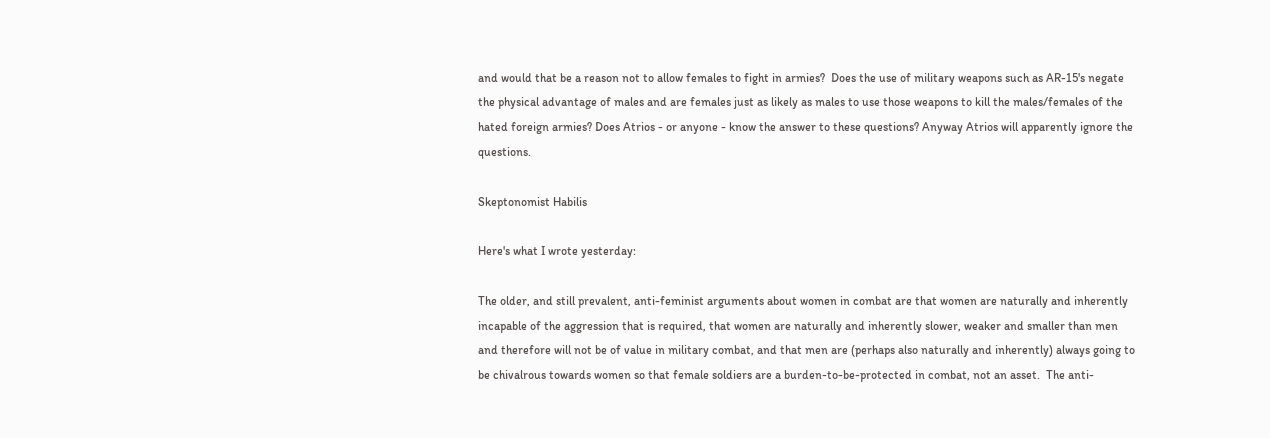and would that be a reason not to allow females to fight in armies?  Does the use of military weapons such as AR-15's negate the physical advantage of males and are females just as likely as males to use those weapons to kill the males/females of the hated foreign armies? Does Atrios - or anyone - know the answer to these questions? Anyway Atrios will apparently ignore the questions.

Skeptonomist Habilis

Here's what I wrote yesterday:

The older, and still prevalent, anti-feminist arguments about women in combat are that women are naturally and inherently incapable of the aggression that is required, that women are naturally and inherently slower, weaker and smaller than men and therefore will not be of value in military combat, and that men are (perhaps also naturally and inherently) always going to be chivalrous towards women so that female soldiers are a burden-to-be-protected in combat, not an asset.  The anti-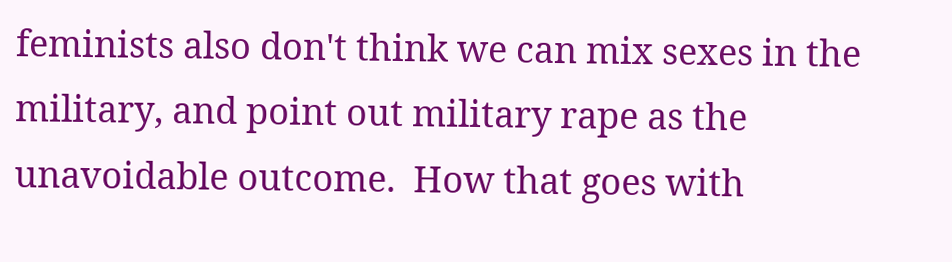feminists also don't think we can mix sexes in the military, and point out military rape as the unavoidable outcome.  How that goes with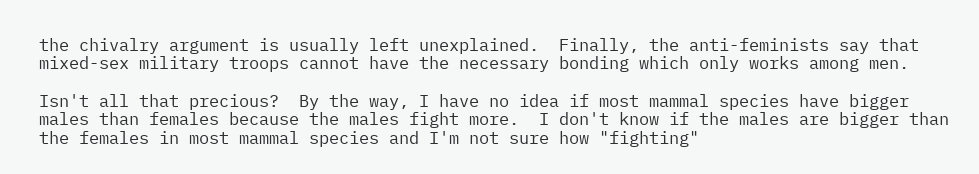the chivalry argument is usually left unexplained.  Finally, the anti-feminists say that mixed-sex military troops cannot have the necessary bonding which only works among men.

Isn't all that precious?  By the way, I have no idea if most mammal species have bigger males than females because the males fight more.  I don't know if the males are bigger than the females in most mammal species and I'm not sure how "fighting"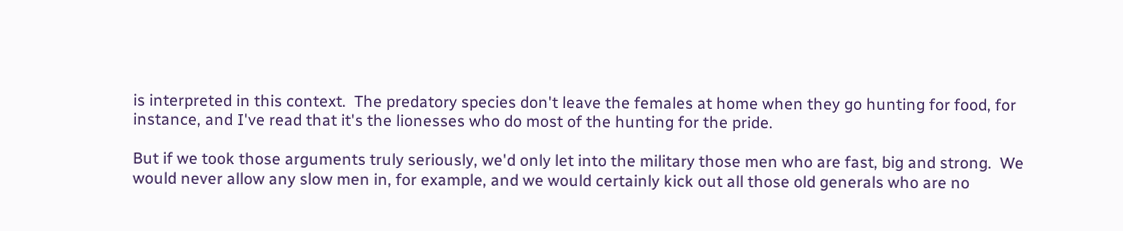is interpreted in this context.  The predatory species don't leave the females at home when they go hunting for food, for instance, and I've read that it's the lionesses who do most of the hunting for the pride.

But if we took those arguments truly seriously, we'd only let into the military those men who are fast, big and strong.  We would never allow any slow men in, for example, and we would certainly kick out all those old generals who are no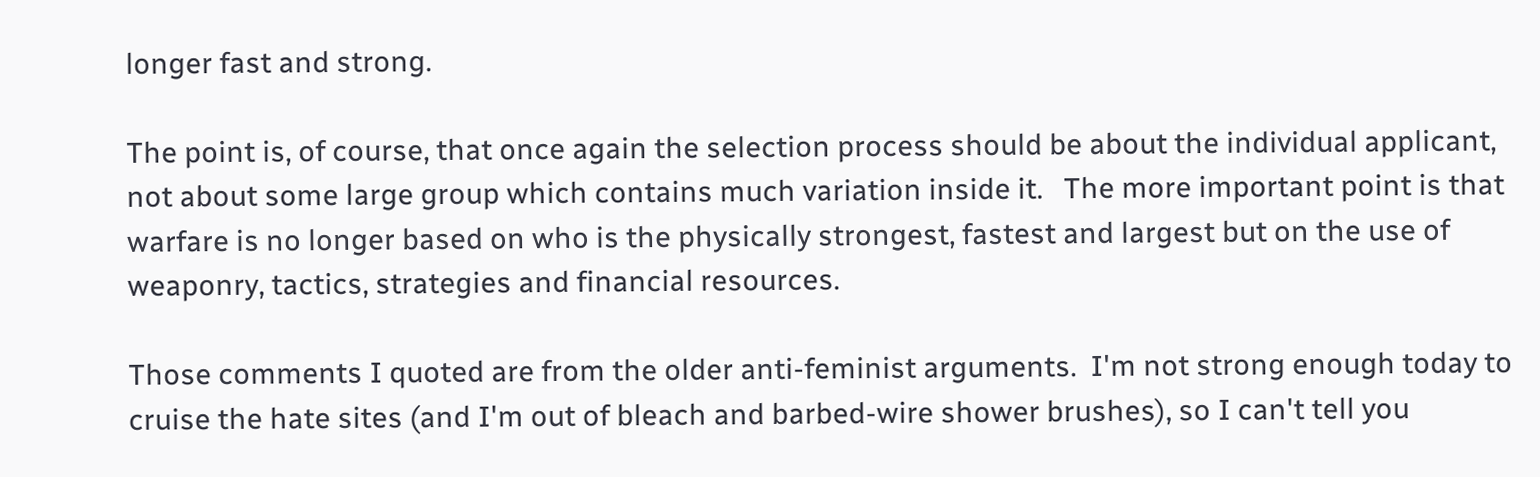longer fast and strong.

The point is, of course, that once again the selection process should be about the individual applicant, not about some large group which contains much variation inside it.   The more important point is that warfare is no longer based on who is the physically strongest, fastest and largest but on the use of weaponry, tactics, strategies and financial resources.

Those comments I quoted are from the older anti-feminist arguments.  I'm not strong enough today to cruise the hate sites (and I'm out of bleach and barbed-wire shower brushes), so I can't tell you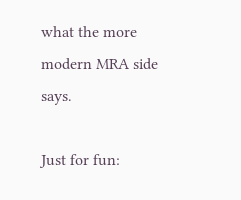what the more modern MRA side says.

Just for fun: